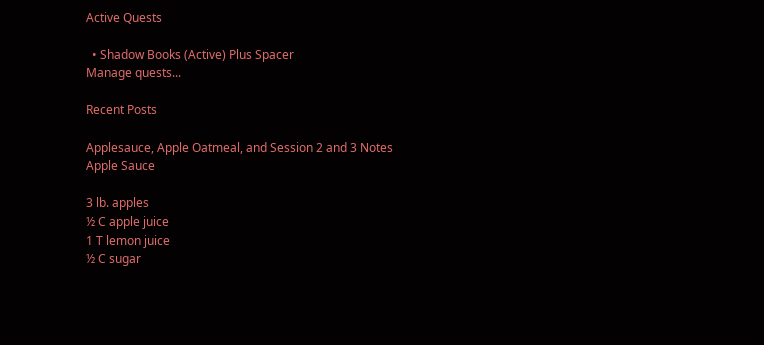Active Quests

  • Shadow Books (Active) Plus Spacer
Manage quests...

Recent Posts

Applesauce, Apple Oatmeal, and Session 2 and 3 Notes
Apple Sauce

3 lb. apples
½ C apple juice
1 T lemon juice
½ C sugar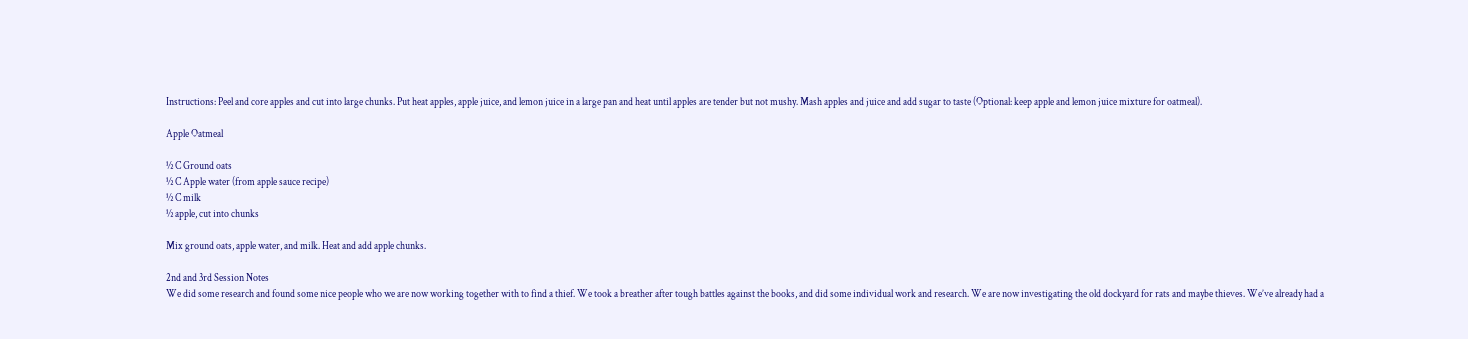Instructions: Peel and core apples and cut into large chunks. Put heat apples, apple juice, and lemon juice in a large pan and heat until apples are tender but not mushy. Mash apples and juice and add sugar to taste (Optional: keep apple and lemon juice mixture for oatmeal).

Apple Oatmeal

½ C Ground oats
½ C Apple water (from apple sauce recipe)
½ C milk
½ apple, cut into chunks

Mix ground oats, apple water, and milk. Heat and add apple chunks.

2nd and 3rd Session Notes
We did some research and found some nice people who we are now working together with to find a thief. We took a breather after tough battles against the books, and did some individual work and research. We are now investigating the old dockyard for rats and maybe thieves. We’ve already had a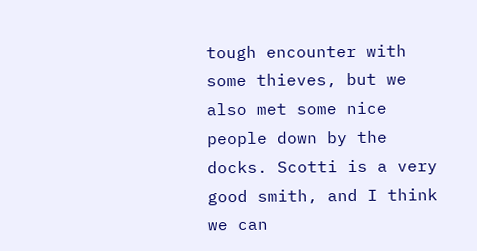tough encounter with some thieves, but we also met some nice people down by the docks. Scotti is a very good smith, and I think we can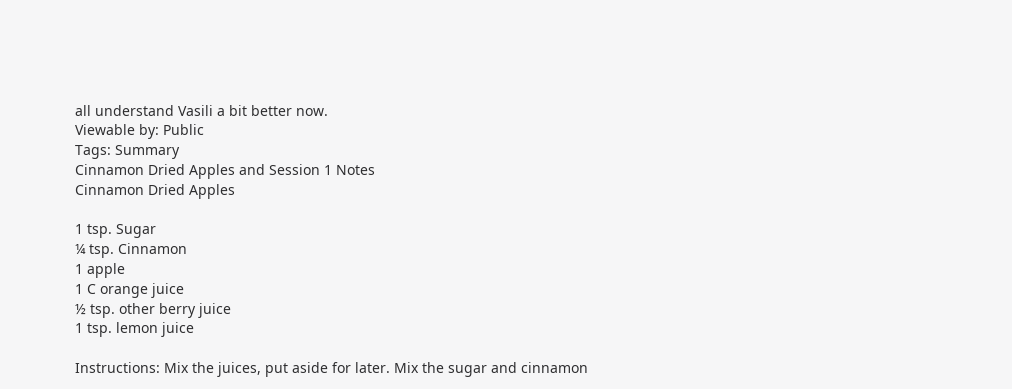all understand Vasili a bit better now.
Viewable by: Public
Tags: Summary
Cinnamon Dried Apples and Session 1 Notes
Cinnamon Dried Apples

1 tsp. Sugar
¼ tsp. Cinnamon
1 apple
1 C orange juice
½ tsp. other berry juice
1 tsp. lemon juice

Instructions: Mix the juices, put aside for later. Mix the sugar and cinnamon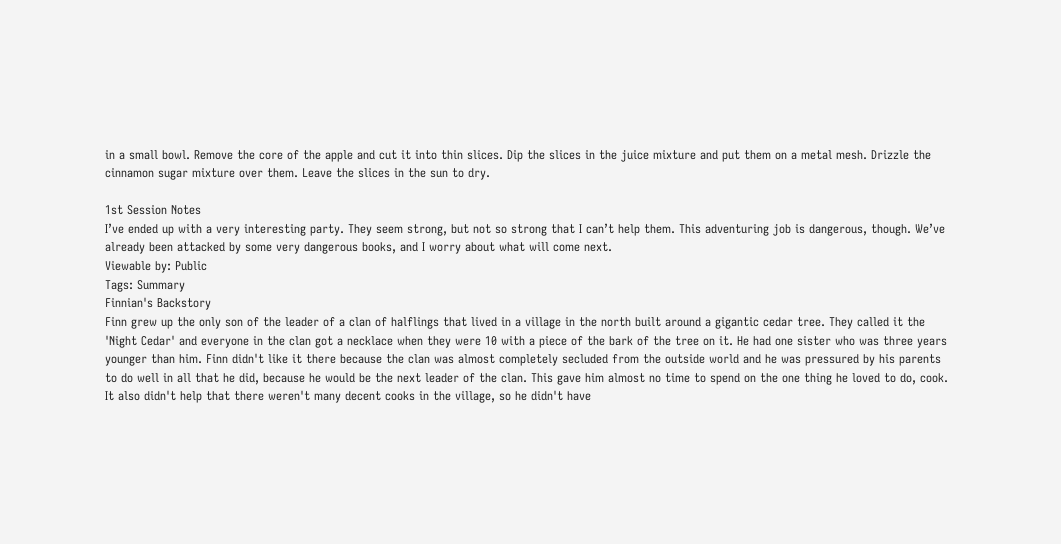in a small bowl. Remove the core of the apple and cut it into thin slices. Dip the slices in the juice mixture and put them on a metal mesh. Drizzle the cinnamon sugar mixture over them. Leave the slices in the sun to dry.

1st Session Notes
I’ve ended up with a very interesting party. They seem strong, but not so strong that I can’t help them. This adventuring job is dangerous, though. We’ve already been attacked by some very dangerous books, and I worry about what will come next.
Viewable by: Public
Tags: Summary
Finnian's Backstory
Finn grew up the only son of the leader of a clan of halflings that lived in a village in the north built around a gigantic cedar tree. They called it the 'Night Cedar' and everyone in the clan got a necklace when they were 10 with a piece of the bark of the tree on it. He had one sister who was three years younger than him. Finn didn't like it there because the clan was almost completely secluded from the outside world and he was pressured by his parents to do well in all that he did, because he would be the next leader of the clan. This gave him almost no time to spend on the one thing he loved to do, cook. It also didn't help that there weren't many decent cooks in the village, so he didn't have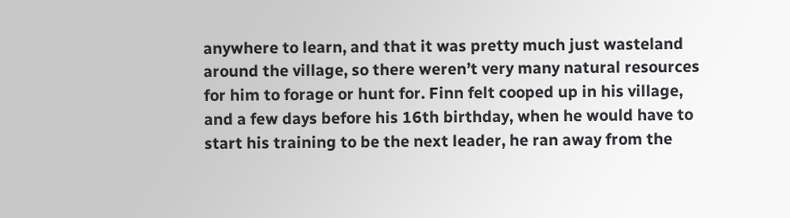anywhere to learn, and that it was pretty much just wasteland around the village, so there weren’t very many natural resources for him to forage or hunt for. Finn felt cooped up in his village, and a few days before his 16th birthday, when he would have to start his training to be the next leader, he ran away from the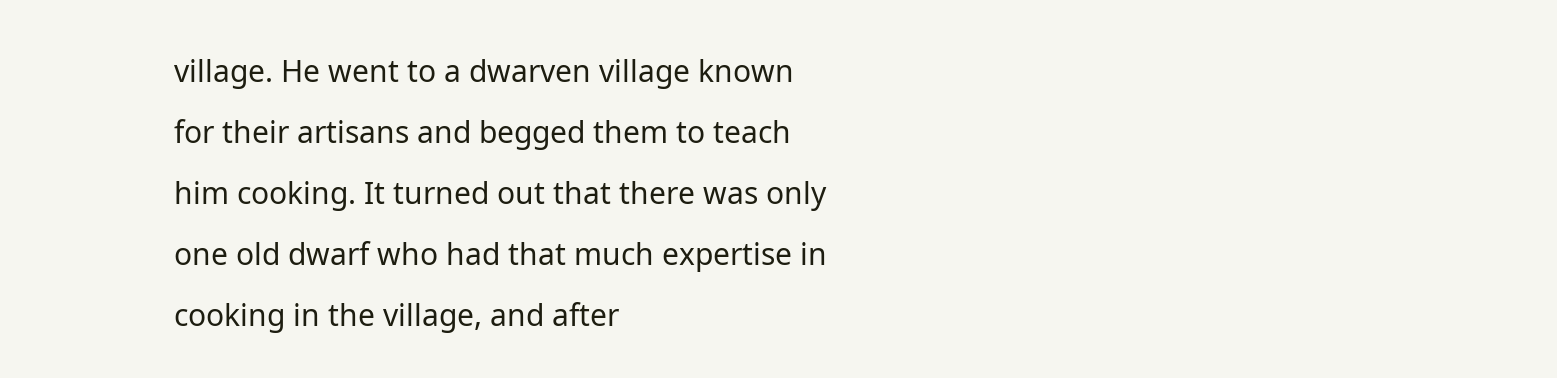village. He went to a dwarven village known for their artisans and begged them to teach him cooking. It turned out that there was only one old dwarf who had that much expertise in cooking in the village, and after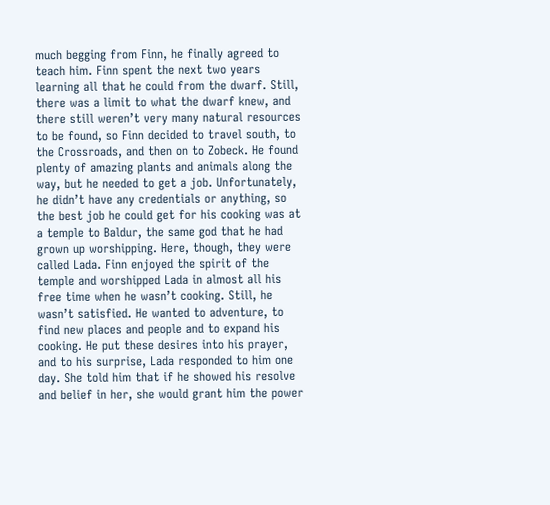much begging from Finn, he finally agreed to teach him. Finn spent the next two years learning all that he could from the dwarf. Still, there was a limit to what the dwarf knew, and there still weren’t very many natural resources to be found, so Finn decided to travel south, to the Crossroads, and then on to Zobeck. He found plenty of amazing plants and animals along the way, but he needed to get a job. Unfortunately, he didn’t have any credentials or anything, so the best job he could get for his cooking was at a temple to Baldur, the same god that he had grown up worshipping. Here, though, they were called Lada. Finn enjoyed the spirit of the temple and worshipped Lada in almost all his free time when he wasn’t cooking. Still, he wasn’t satisfied. He wanted to adventure, to find new places and people and to expand his cooking. He put these desires into his prayer, and to his surprise, Lada responded to him one day. She told him that if he showed his resolve and belief in her, she would grant him the power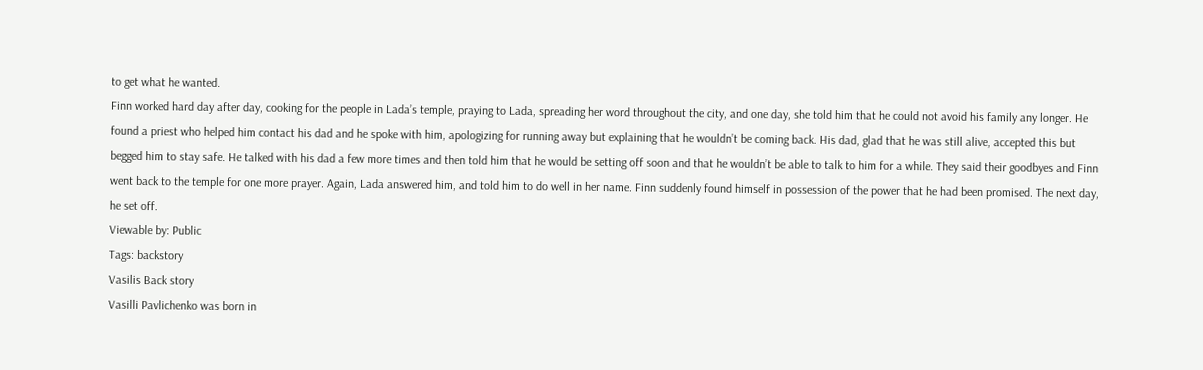to get what he wanted.
Finn worked hard day after day, cooking for the people in Lada’s temple, praying to Lada, spreading her word throughout the city, and one day, she told him that he could not avoid his family any longer. He found a priest who helped him contact his dad and he spoke with him, apologizing for running away but explaining that he wouldn’t be coming back. His dad, glad that he was still alive, accepted this but begged him to stay safe. He talked with his dad a few more times and then told him that he would be setting off soon and that he wouldn’t be able to talk to him for a while. They said their goodbyes and Finn went back to the temple for one more prayer. Again, Lada answered him, and told him to do well in her name. Finn suddenly found himself in possession of the power that he had been promised. The next day, he set off.
Viewable by: Public
Tags: backstory
Vasilis Back story
Vasilli Pavlichenko was born in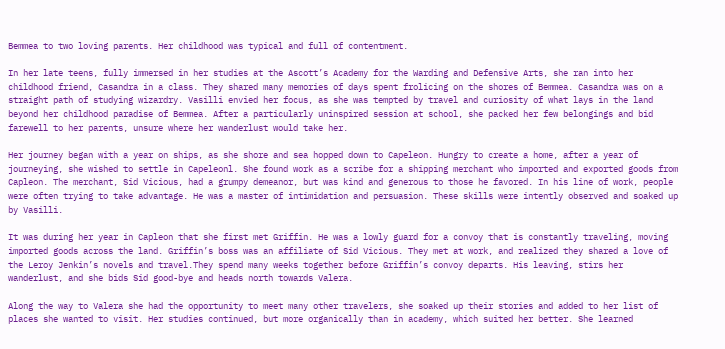Bemmea to two loving parents. Her childhood was typical and full of contentment.

In her late teens, fully immersed in her studies at the Ascott’s Academy for the Warding and Defensive Arts, she ran into her childhood friend, Casandra in a class. They shared many memories of days spent frolicing on the shores of Bemmea. Casandra was on a straight path of studying wizardry. Vasilli envied her focus, as she was tempted by travel and curiosity of what lays in the land beyond her childhood paradise of Bemmea. After a particularly uninspired session at school, she packed her few belongings and bid farewell to her parents, unsure where her wanderlust would take her.

Her journey began with a year on ships, as she shore and sea hopped down to Capeleon. Hungry to create a home, after a year of journeying, she wished to settle in Capeleonl. She found work as a scribe for a shipping merchant who imported and exported goods from Capleon. The merchant, Sid Vicious, had a grumpy demeanor, but was kind and generous to those he favored. In his line of work, people were often trying to take advantage. He was a master of intimidation and persuasion. These skills were intently observed and soaked up by Vasilli.

It was during her year in Capleon that she first met Griffin. He was a lowly guard for a convoy that is constantly traveling, moving imported goods across the land. Griffin’s boss was an affiliate of Sid Vicious. They met at work, and realized they shared a love of the Leroy Jenkin’s novels and travel.They spend many weeks together before Griffin’s convoy departs. His leaving, stirs her wanderlust, and she bids Sid good-bye and heads north towards Valera.

Along the way to Valera she had the opportunity to meet many other travelers, she soaked up their stories and added to her list of places she wanted to visit. Her studies continued, but more organically than in academy, which suited her better. She learned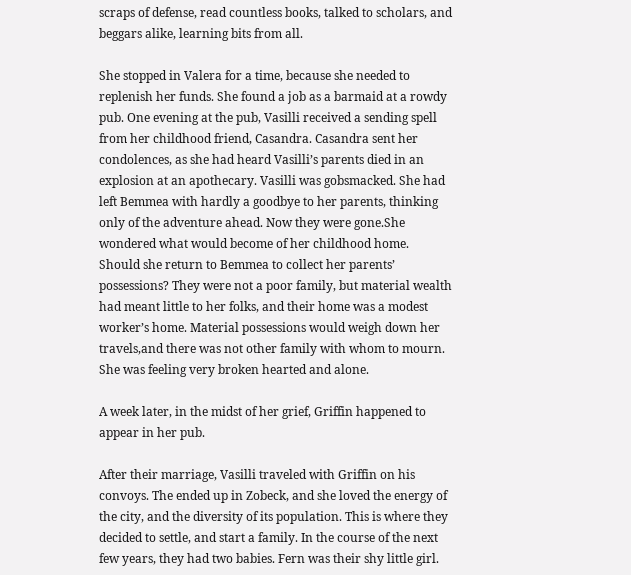scraps of defense, read countless books, talked to scholars, and beggars alike, learning bits from all.

She stopped in Valera for a time, because she needed to replenish her funds. She found a job as a barmaid at a rowdy pub. One evening at the pub, Vasilli received a sending spell from her childhood friend, Casandra. Casandra sent her condolences, as she had heard Vasilli’s parents died in an explosion at an apothecary. Vasilli was gobsmacked. She had left Bemmea with hardly a goodbye to her parents, thinking only of the adventure ahead. Now they were gone.She wondered what would become of her childhood home. Should she return to Bemmea to collect her parents’ possessions? They were not a poor family, but material wealth had meant little to her folks, and their home was a modest worker’s home. Material possessions would weigh down her travels,and there was not other family with whom to mourn. She was feeling very broken hearted and alone.

A week later, in the midst of her grief, Griffin happened to appear in her pub.

After their marriage, Vasilli traveled with Griffin on his convoys. The ended up in Zobeck, and she loved the energy of the city, and the diversity of its population. This is where they decided to settle, and start a family. In the course of the next few years, they had two babies. Fern was their shy little girl.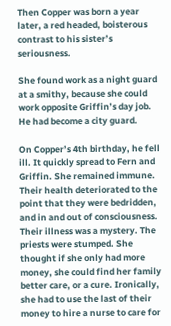Then Copper was born a year later, a red headed, boisterous contrast to his sister’s seriousness.

She found work as a night guard at a smithy, because she could work opposite Griffin’s day job. He had become a city guard.

On Copper’s 4th birthday, he fell ill. It quickly spread to Fern and Griffin. She remained immune. Their health deteriorated to the point that they were bedridden, and in and out of consciousness. Their illness was a mystery. The priests were stumped. She thought if she only had more money, she could find her family better care, or a cure. Ironically, she had to use the last of their money to hire a nurse to care for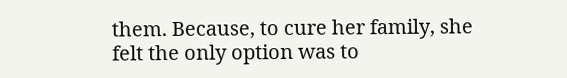them. Because, to cure her family, she felt the only option was to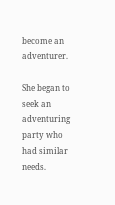become an adventurer.

She began to seek an adventuring party who had similar needs.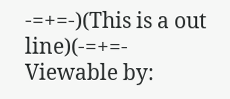-=+=-)(This is a out line)(-=+=-
Viewable by: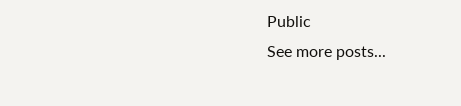Public
See more posts...